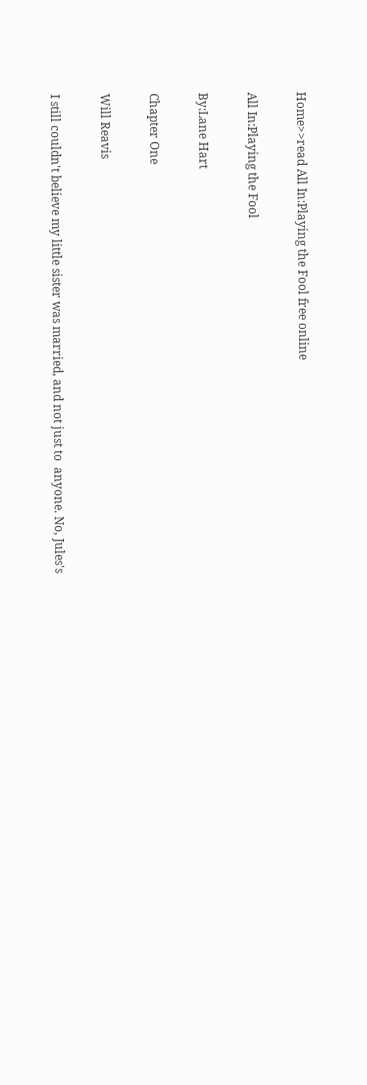Home>>read All In:Playing the Fool free online

All In:Playing the Fool

By:Lane Hart

Chapter One

Will Reavis

I still couldn't believe my little sister was married, and not just to  anyone. No, Jules's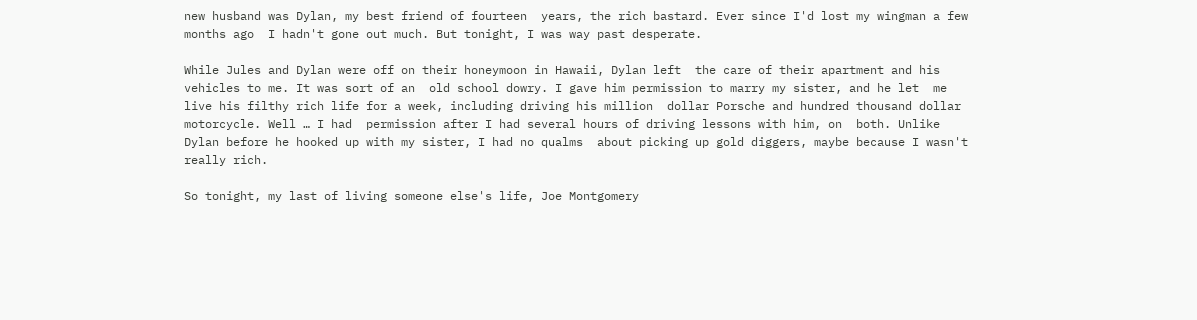new husband was Dylan, my best friend of fourteen  years, the rich bastard. Ever since I'd lost my wingman a few months ago  I hadn't gone out much. But tonight, I was way past desperate.

While Jules and Dylan were off on their honeymoon in Hawaii, Dylan left  the care of their apartment and his vehicles to me. It was sort of an  old school dowry. I gave him permission to marry my sister, and he let  me live his filthy rich life for a week, including driving his million  dollar Porsche and hundred thousand dollar motorcycle. Well … I had  permission after I had several hours of driving lessons with him, on  both. Unlike Dylan before he hooked up with my sister, I had no qualms  about picking up gold diggers, maybe because I wasn't really rich.

So tonight, my last of living someone else's life, Joe Montgomery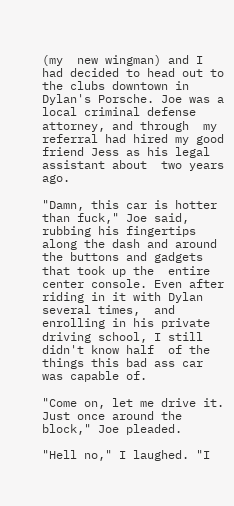(my  new wingman) and I had decided to head out to the clubs downtown in  Dylan's Porsche. Joe was a local criminal defense attorney, and through  my referral had hired my good friend Jess as his legal assistant about  two years ago.

"Damn, this car is hotter than fuck," Joe said, rubbing his fingertips  along the dash and around the buttons and gadgets that took up the  entire center console. Even after riding in it with Dylan several times,  and enrolling in his private driving school, I still didn't know half  of the things this bad ass car was capable of.

"Come on, let me drive it. Just once around the block," Joe pleaded.

"Hell no," I laughed. "I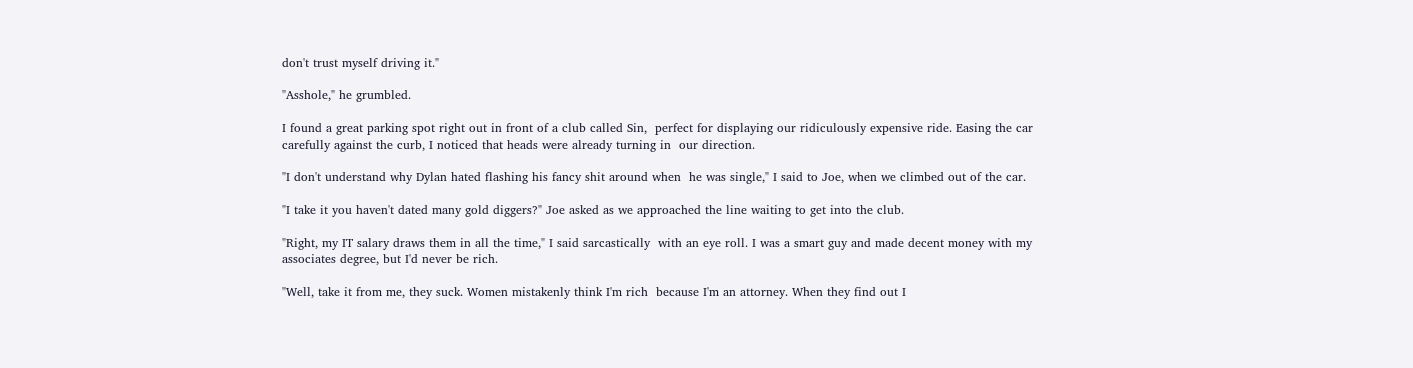don't trust myself driving it."

"Asshole," he grumbled.

I found a great parking spot right out in front of a club called Sin,  perfect for displaying our ridiculously expensive ride. Easing the car  carefully against the curb, I noticed that heads were already turning in  our direction.

"I don't understand why Dylan hated flashing his fancy shit around when  he was single," I said to Joe, when we climbed out of the car.

"I take it you haven't dated many gold diggers?" Joe asked as we approached the line waiting to get into the club.

"Right, my IT salary draws them in all the time," I said sarcastically  with an eye roll. I was a smart guy and made decent money with my  associates degree, but I'd never be rich.

"Well, take it from me, they suck. Women mistakenly think I'm rich  because I'm an attorney. When they find out I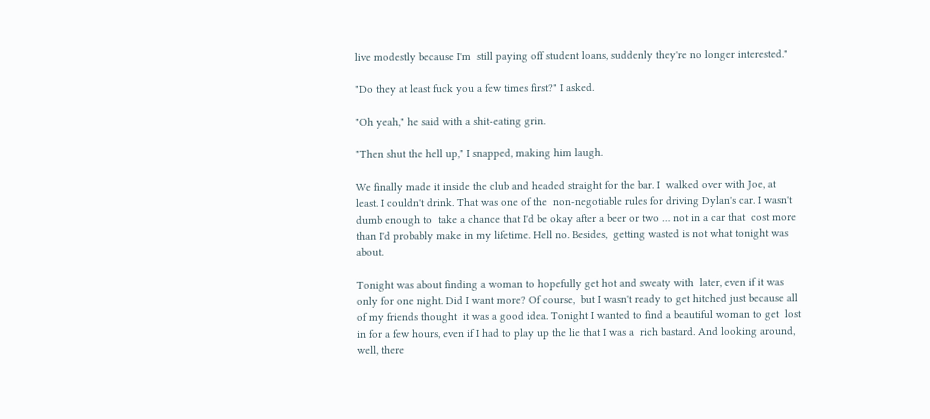live modestly because I'm  still paying off student loans, suddenly they're no longer interested."

"Do they at least fuck you a few times first?" I asked.

"Oh yeah," he said with a shit-eating grin.

"Then shut the hell up," I snapped, making him laugh.

We finally made it inside the club and headed straight for the bar. I  walked over with Joe, at least. I couldn't drink. That was one of the  non-negotiable rules for driving Dylan's car. I wasn't dumb enough to  take a chance that I'd be okay after a beer or two … not in a car that  cost more than I'd probably make in my lifetime. Hell no. Besides,  getting wasted is not what tonight was about.

Tonight was about finding a woman to hopefully get hot and sweaty with  later, even if it was only for one night. Did I want more? Of course,  but I wasn't ready to get hitched just because all of my friends thought  it was a good idea. Tonight I wanted to find a beautiful woman to get  lost in for a few hours, even if I had to play up the lie that I was a  rich bastard. And looking around, well, there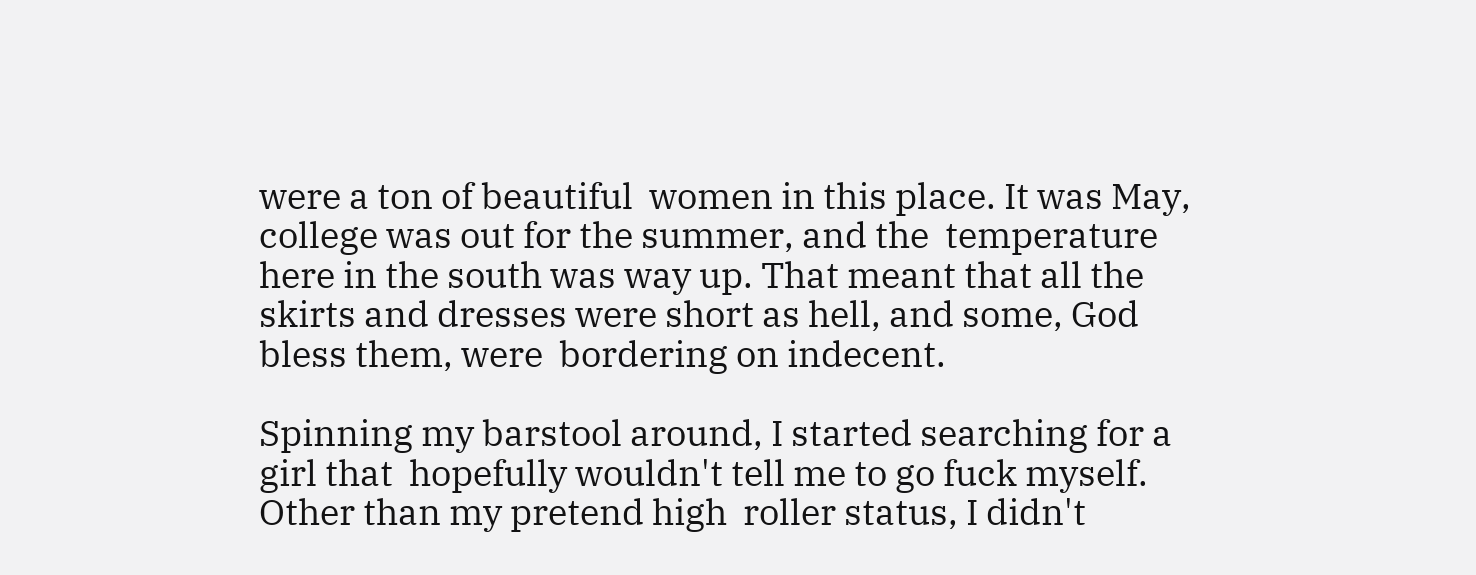were a ton of beautiful  women in this place. It was May, college was out for the summer, and the  temperature here in the south was way up. That meant that all the  skirts and dresses were short as hell, and some, God bless them, were  bordering on indecent.

Spinning my barstool around, I started searching for a girl that  hopefully wouldn't tell me to go fuck myself. Other than my pretend high  roller status, I didn't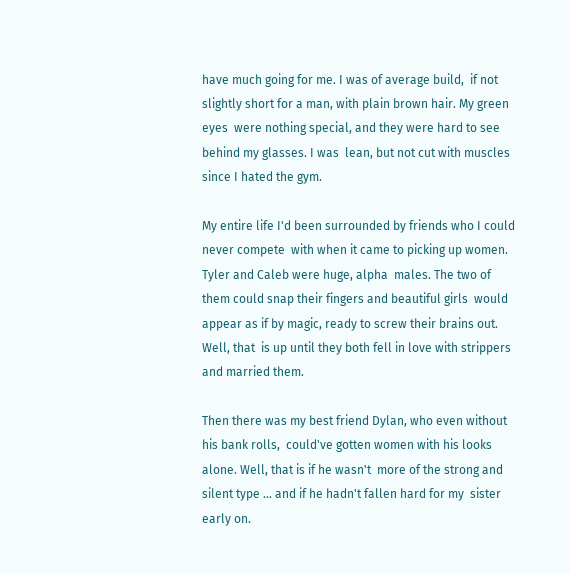have much going for me. I was of average build,  if not slightly short for a man, with plain brown hair. My green eyes  were nothing special, and they were hard to see behind my glasses. I was  lean, but not cut with muscles since I hated the gym.

My entire life I'd been surrounded by friends who I could never compete  with when it came to picking up women. Tyler and Caleb were huge, alpha  males. The two of them could snap their fingers and beautiful girls  would appear as if by magic, ready to screw their brains out. Well, that  is up until they both fell in love with strippers and married them.

Then there was my best friend Dylan, who even without his bank rolls,  could've gotten women with his looks alone. Well, that is if he wasn't  more of the strong and silent type … and if he hadn't fallen hard for my  sister early on.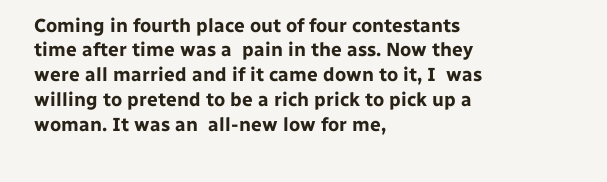Coming in fourth place out of four contestants time after time was a  pain in the ass. Now they were all married and if it came down to it, I  was willing to pretend to be a rich prick to pick up a woman. It was an  all-new low for me,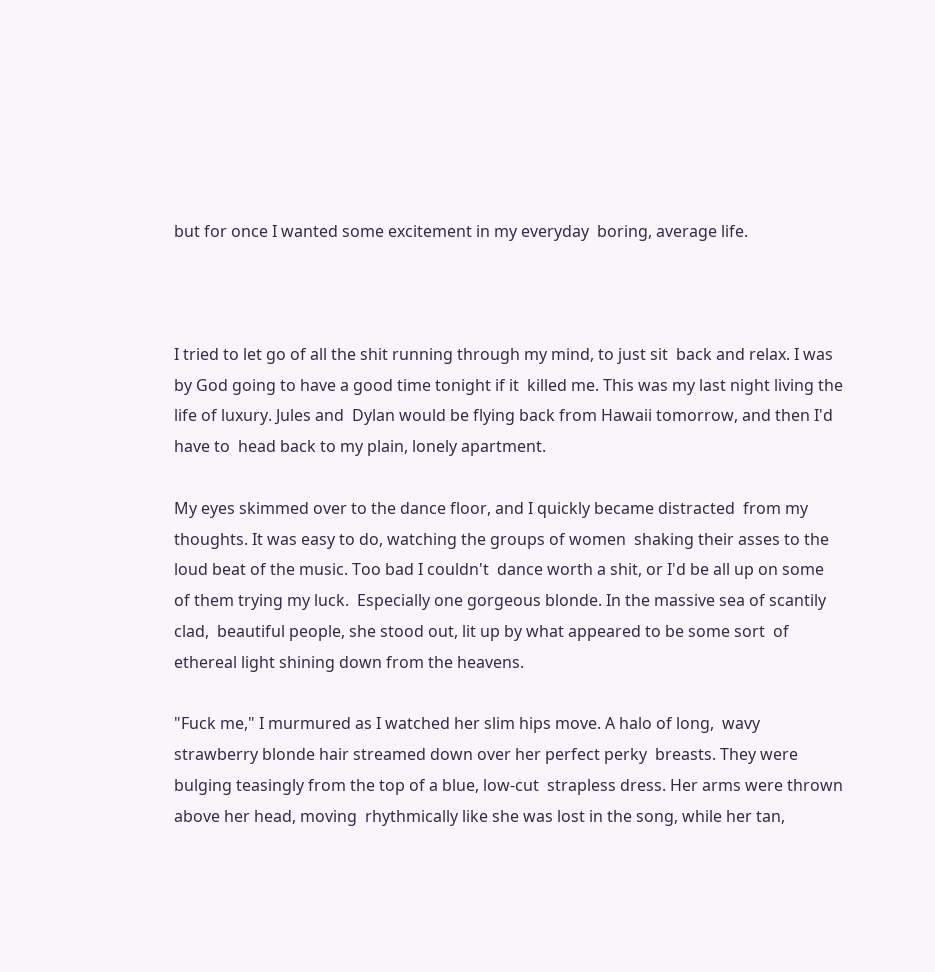but for once I wanted some excitement in my everyday  boring, average life.



I tried to let go of all the shit running through my mind, to just sit  back and relax. I was by God going to have a good time tonight if it  killed me. This was my last night living the life of luxury. Jules and  Dylan would be flying back from Hawaii tomorrow, and then I'd have to  head back to my plain, lonely apartment.

My eyes skimmed over to the dance floor, and I quickly became distracted  from my thoughts. It was easy to do, watching the groups of women  shaking their asses to the loud beat of the music. Too bad I couldn't  dance worth a shit, or I'd be all up on some of them trying my luck.  Especially one gorgeous blonde. In the massive sea of scantily clad,  beautiful people, she stood out, lit up by what appeared to be some sort  of ethereal light shining down from the heavens.

"Fuck me," I murmured as I watched her slim hips move. A halo of long,  wavy strawberry blonde hair streamed down over her perfect perky  breasts. They were bulging teasingly from the top of a blue, low-cut  strapless dress. Her arms were thrown above her head, moving  rhythmically like she was lost in the song, while her tan,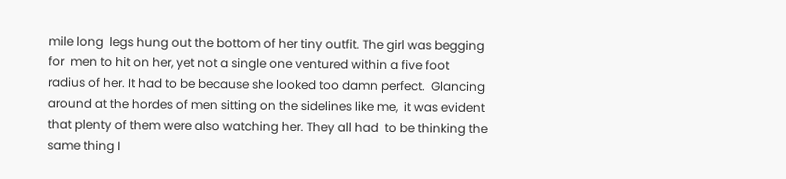mile long  legs hung out the bottom of her tiny outfit. The girl was begging for  men to hit on her, yet not a single one ventured within a five foot  radius of her. It had to be because she looked too damn perfect.  Glancing around at the hordes of men sitting on the sidelines like me,  it was evident that plenty of them were also watching her. They all had  to be thinking the same thing I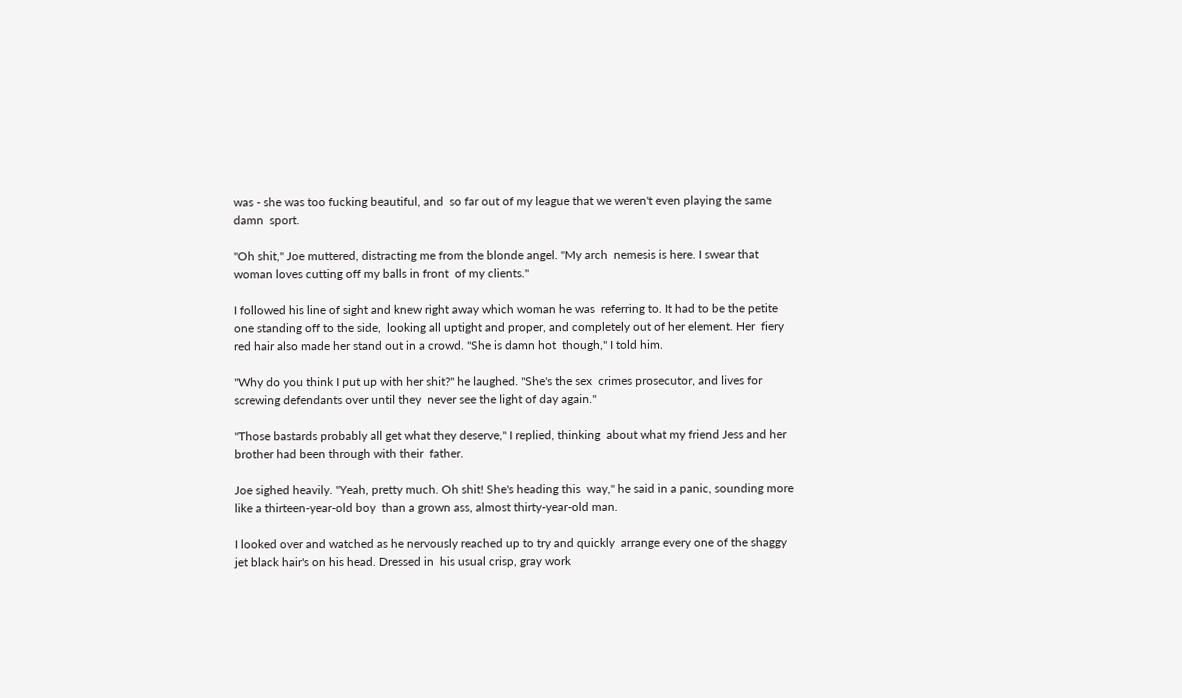was - she was too fucking beautiful, and  so far out of my league that we weren't even playing the same damn  sport.

"Oh shit," Joe muttered, distracting me from the blonde angel. "My arch  nemesis is here. I swear that woman loves cutting off my balls in front  of my clients."

I followed his line of sight and knew right away which woman he was  referring to. It had to be the petite one standing off to the side,  looking all uptight and proper, and completely out of her element. Her  fiery red hair also made her stand out in a crowd. "She is damn hot  though," I told him.

"Why do you think I put up with her shit?" he laughed. "She's the sex  crimes prosecutor, and lives for screwing defendants over until they  never see the light of day again."

"Those bastards probably all get what they deserve," I replied, thinking  about what my friend Jess and her brother had been through with their  father.

Joe sighed heavily. "Yeah, pretty much. Oh shit! She's heading this  way," he said in a panic, sounding more like a thirteen-year-old boy  than a grown ass, almost thirty-year-old man.

I looked over and watched as he nervously reached up to try and quickly  arrange every one of the shaggy jet black hair's on his head. Dressed in  his usual crisp, gray work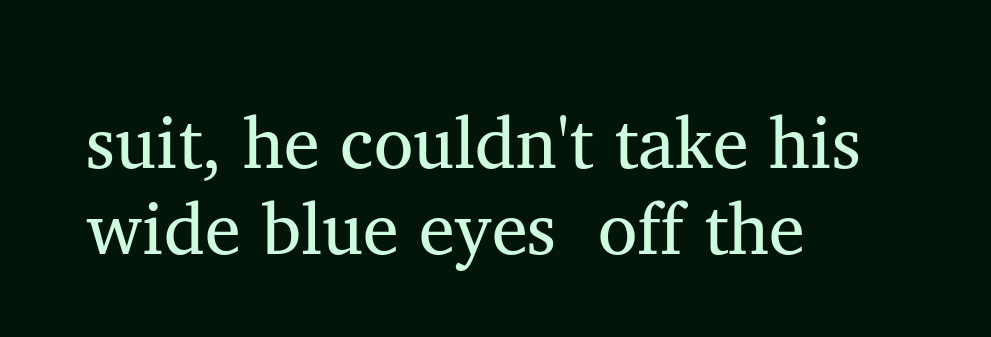suit, he couldn't take his wide blue eyes  off the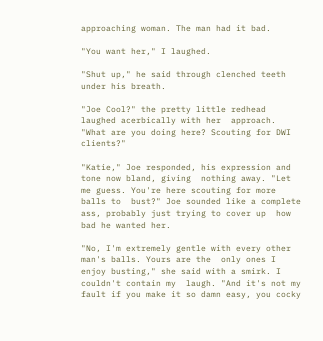approaching woman. The man had it bad.

"You want her," I laughed.

"Shut up," he said through clenched teeth under his breath.

"Joe Cool?" the pretty little redhead laughed acerbically with her  approach. "What are you doing here? Scouting for DWI clients?"

"Katie," Joe responded, his expression and tone now bland, giving  nothing away. "Let me guess. You're here scouting for more balls to  bust?" Joe sounded like a complete ass, probably just trying to cover up  how bad he wanted her.

"No, I'm extremely gentle with every other man's balls. Yours are the  only ones I enjoy busting," she said with a smirk. I couldn't contain my  laugh. "And it's not my fault if you make it so damn easy, you cocky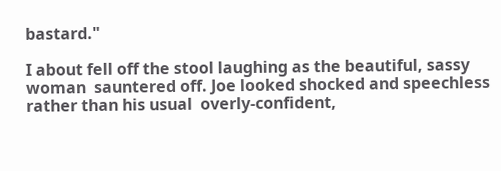bastard."

I about fell off the stool laughing as the beautiful, sassy woman  sauntered off. Joe looked shocked and speechless rather than his usual  overly-confident,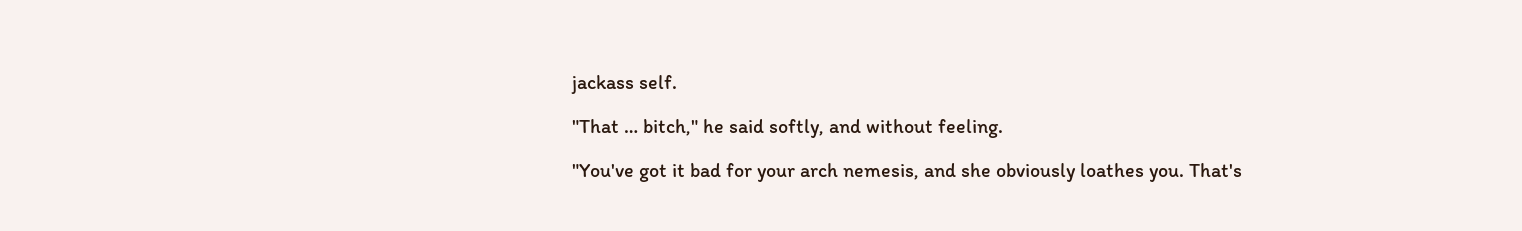jackass self.

"That … bitch," he said softly, and without feeling.

"You've got it bad for your arch nemesis, and she obviously loathes you. That's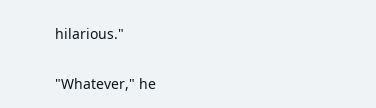hilarious."

"Whatever," he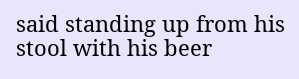said standing up from his stool with his beer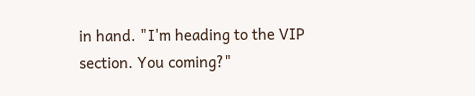in hand. "I'm heading to the VIP section. You coming?"